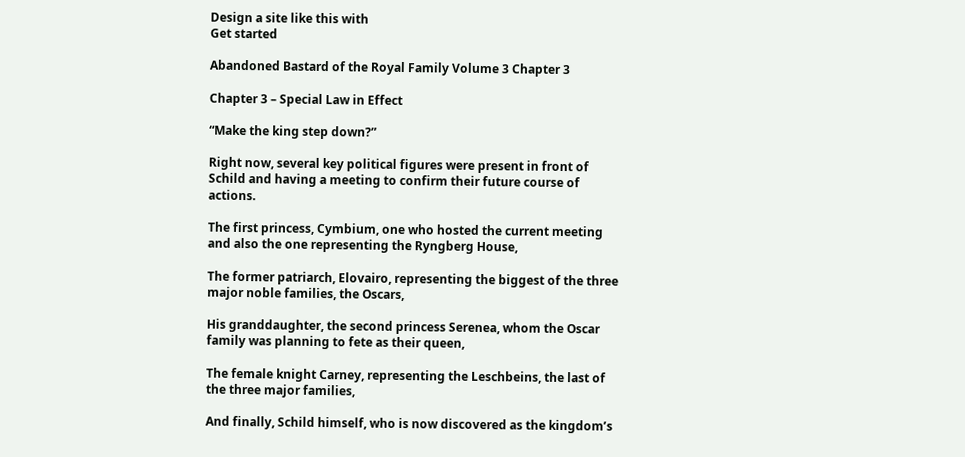Design a site like this with
Get started

Abandoned Bastard of the Royal Family Volume 3 Chapter 3

Chapter 3 – Special Law in Effect

“Make the king step down?”

Right now, several key political figures were present in front of Schild and having a meeting to confirm their future course of actions.

The first princess, Cymbium, one who hosted the current meeting and also the one representing the Ryngberg House,

The former patriarch, Elovairo, representing the biggest of the three major noble families, the Oscars,

His granddaughter, the second princess Serenea, whom the Oscar family was planning to fete as their queen,

The female knight Carney, representing the Leschbeins, the last of the three major families,

And finally, Schild himself, who is now discovered as the kingdom’s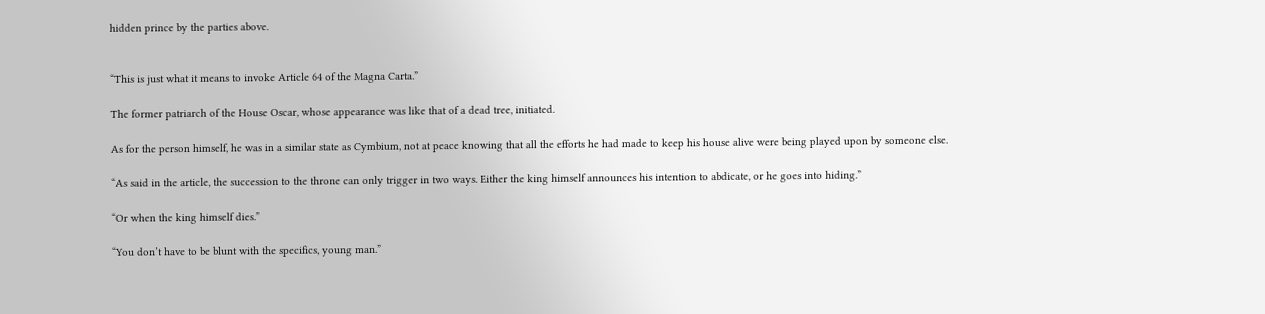hidden prince by the parties above.


“This is just what it means to invoke Article 64 of the Magna Carta.”

The former patriarch of the House Oscar, whose appearance was like that of a dead tree, initiated.

As for the person himself, he was in a similar state as Cymbium, not at peace knowing that all the efforts he had made to keep his house alive were being played upon by someone else.

“As said in the article, the succession to the throne can only trigger in two ways. Either the king himself announces his intention to abdicate, or he goes into hiding.”

“Or when the king himself dies.”

“You don’t have to be blunt with the specifics, young man.”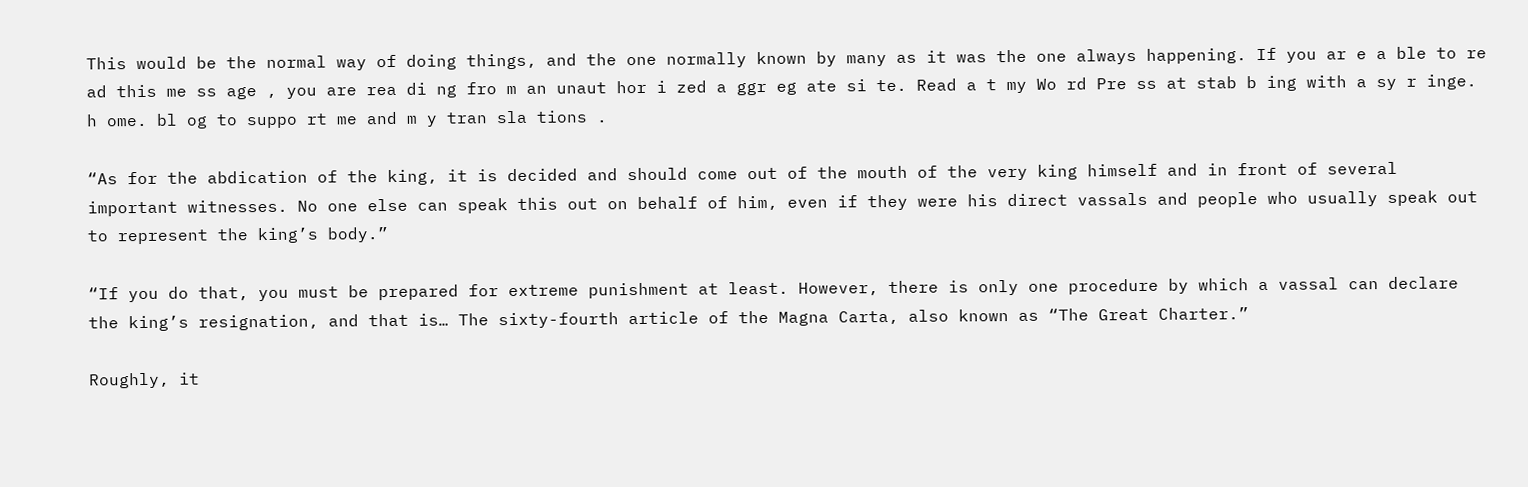This would be the normal way of doing things, and the one normally known by many as it was the one always happening. If you ar e a ble to re ad this me ss age , you are rea di ng fro m an unaut hor i zed a ggr eg ate si te. Read a t my Wo rd Pre ss at stab b ing with a sy r inge. h ome. bl og to suppo rt me and m y tran sla tions .

“As for the abdication of the king, it is decided and should come out of the mouth of the very king himself and in front of several important witnesses. No one else can speak this out on behalf of him, even if they were his direct vassals and people who usually speak out to represent the king’s body.”

“If you do that, you must be prepared for extreme punishment at least. However, there is only one procedure by which a vassal can declare the king’s resignation, and that is… The sixty-fourth article of the Magna Carta, also known as “The Great Charter.”

Roughly, it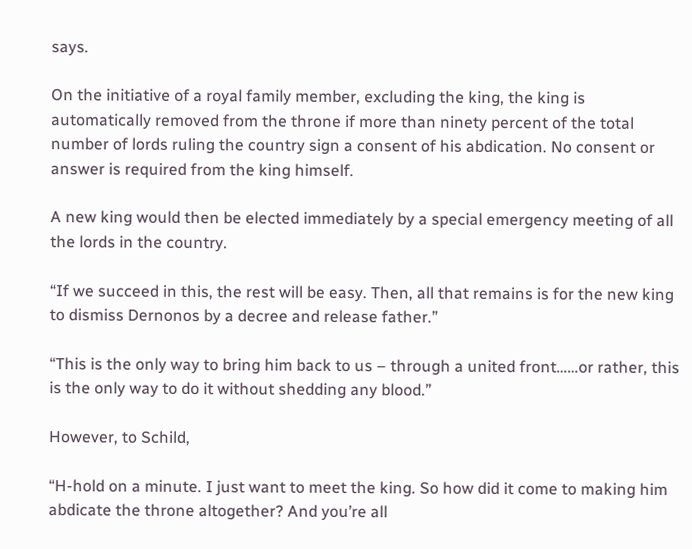says.

On the initiative of a royal family member, excluding the king, the king is automatically removed from the throne if more than ninety percent of the total number of lords ruling the country sign a consent of his abdication. No consent or answer is required from the king himself.

A new king would then be elected immediately by a special emergency meeting of all the lords in the country.

“If we succeed in this, the rest will be easy. Then, all that remains is for the new king to dismiss Dernonos by a decree and release father.”

“This is the only way to bring him back to us – through a united front……or rather, this is the only way to do it without shedding any blood.”

However, to Schild,

“H-hold on a minute. I just want to meet the king. So how did it come to making him abdicate the throne altogether? And you’re all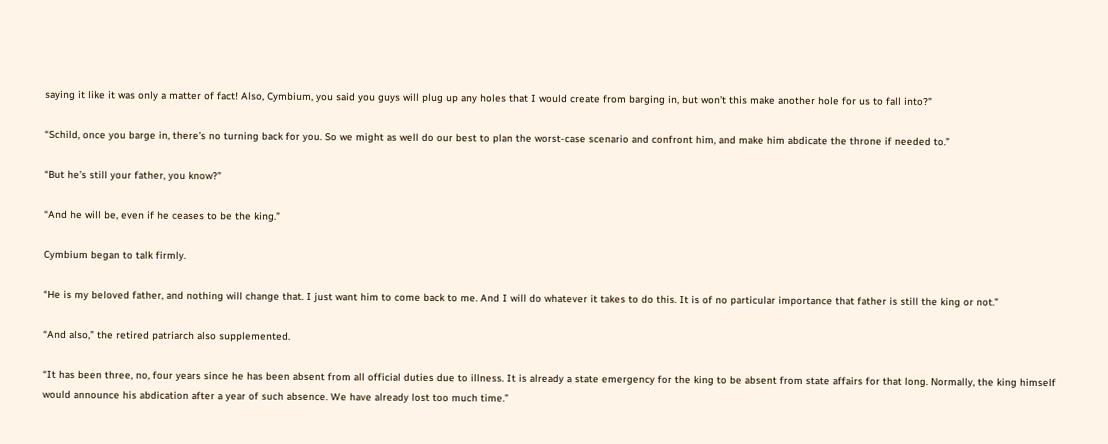saying it like it was only a matter of fact! Also, Cymbium, you said you guys will plug up any holes that I would create from barging in, but won’t this make another hole for us to fall into?”

“Schild, once you barge in, there’s no turning back for you. So we might as well do our best to plan the worst-case scenario and confront him, and make him abdicate the throne if needed to.”

“But he’s still your father, you know?”

“And he will be, even if he ceases to be the king.”

Cymbium began to talk firmly.

“He is my beloved father, and nothing will change that. I just want him to come back to me. And I will do whatever it takes to do this. It is of no particular importance that father is still the king or not.”

“And also,” the retired patriarch also supplemented.

“It has been three, no, four years since he has been absent from all official duties due to illness. It is already a state emergency for the king to be absent from state affairs for that long. Normally, the king himself would announce his abdication after a year of such absence. We have already lost too much time.”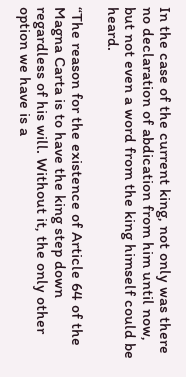In the case of the current king, not only was there no declaration of abdication from him until now, but not even a word from the king himself could be heard.

“The reason for the existence of Article 64 of the Magna Carta is to have the king step down regardless of his will. Without it, the only other option we have is a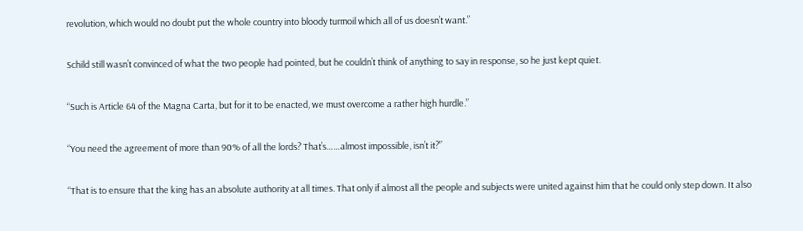revolution, which would no doubt put the whole country into bloody turmoil which all of us doesn’t want.”

Schild still wasn’t convinced of what the two people had pointed, but he couldn’t think of anything to say in response, so he just kept quiet.

“Such is Article 64 of the Magna Carta, but for it to be enacted, we must overcome a rather high hurdle.”

“You need the agreement of more than 90% of all the lords? That’s……almost impossible, isn’t it?”

“That is to ensure that the king has an absolute authority at all times. That only if almost all the people and subjects were united against him that he could only step down. It also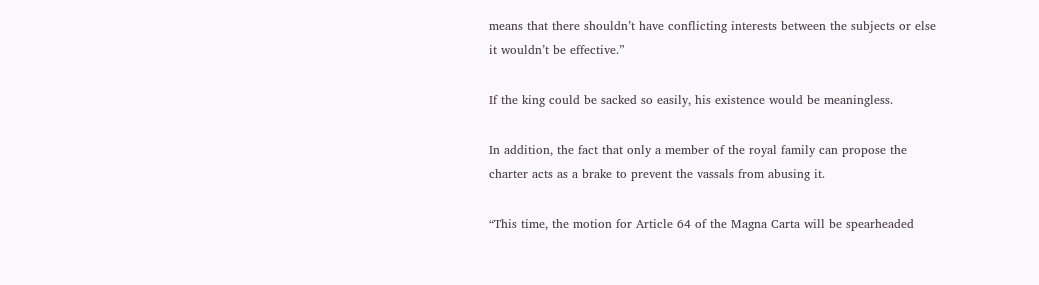means that there shouldn’t have conflicting interests between the subjects or else it wouldn’t be effective.”

If the king could be sacked so easily, his existence would be meaningless.

In addition, the fact that only a member of the royal family can propose the charter acts as a brake to prevent the vassals from abusing it.

“This time, the motion for Article 64 of the Magna Carta will be spearheaded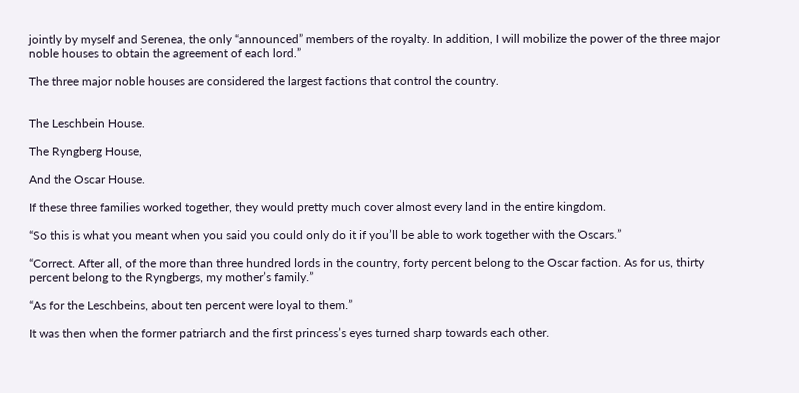jointly by myself and Serenea, the only “announced” members of the royalty. In addition, I will mobilize the power of the three major noble houses to obtain the agreement of each lord.”

The three major noble houses are considered the largest factions that control the country.


The Leschbein House.

The Ryngberg House,

And the Oscar House.

If these three families worked together, they would pretty much cover almost every land in the entire kingdom.

“So this is what you meant when you said you could only do it if you’ll be able to work together with the Oscars.”

“Correct. After all, of the more than three hundred lords in the country, forty percent belong to the Oscar faction. As for us, thirty percent belong to the Ryngbergs, my mother’s family.”

“As for the Leschbeins, about ten percent were loyal to them.”

It was then when the former patriarch and the first princess’s eyes turned sharp towards each other.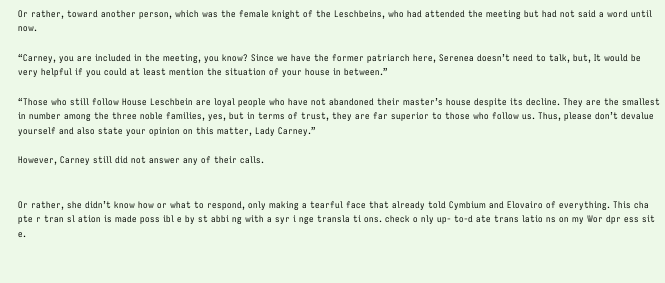Or rather, toward another person, which was the female knight of the Leschbeins, who had attended the meeting but had not said a word until now.

“Carney, you are included in the meeting, you know? Since we have the former patriarch here, Serenea doesn’t need to talk, but, It would be very helpful if you could at least mention the situation of your house in between.”

“Those who still follow House Leschbein are loyal people who have not abandoned their master’s house despite its decline. They are the smallest in number among the three noble families, yes, but in terms of trust, they are far superior to those who follow us. Thus, please don’t devalue yourself and also state your opinion on this matter, Lady Carney.”

However, Carney still did not answer any of their calls.


Or rather, she didn’t know how or what to respond, only making a tearful face that already told Cymbium and Elovairo of everything. This cha pte r tran sl ation is made poss ibl e by st abbi ng with a syr i nge transla ti ons. check o nly up- to-d ate trans latio ns on my Wor dpr ess sit e.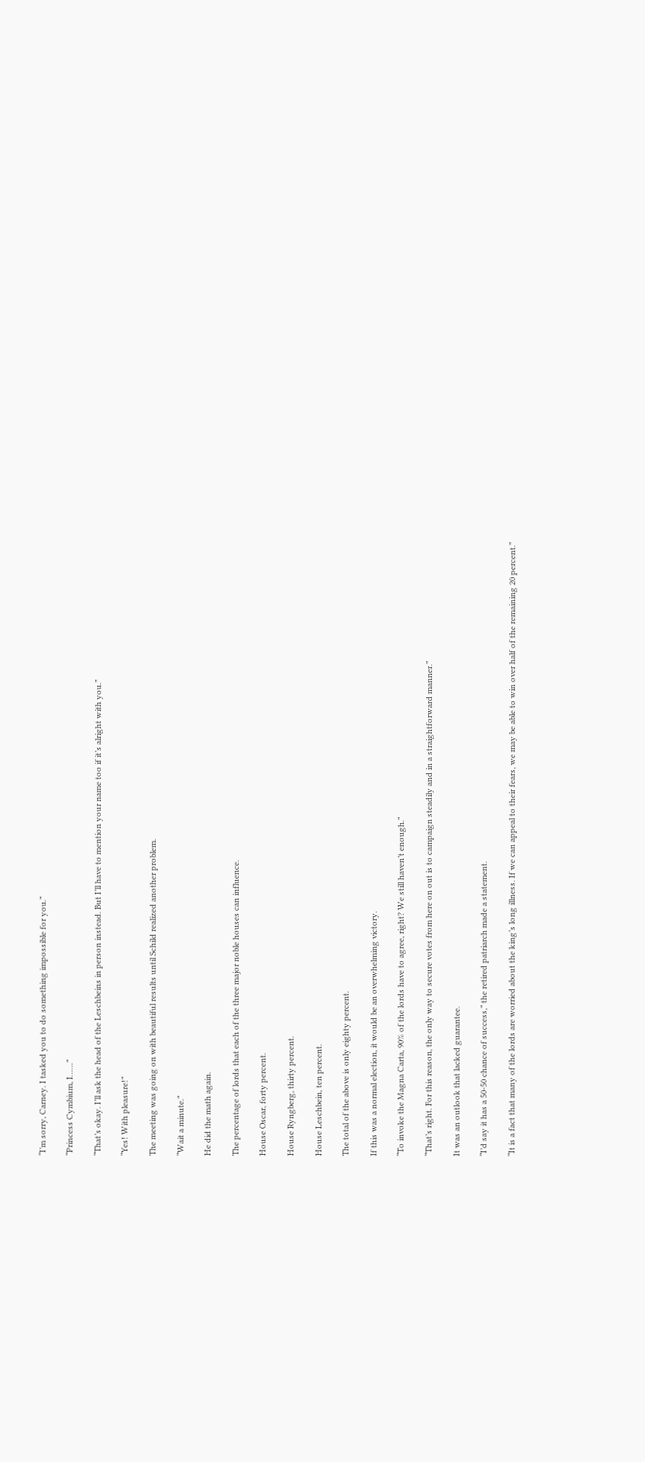“I’m sorry, Carney. I tasked you to do something impossible for you.”

“Princess Cymbium, I……”

“That’s okay. I’ll ask the head of the Leschbeins in person instead. But I’ll have to mention your name too if it’s alright with you.”

“Yes! With pleasure!”

The meeting was going on with beautiful results until Schild realized another problem.

“Wait a minute.”

He did the math again.

The percentage of lords that each of the three major noble houses can influence.

House Oscar, forty percent.

House Ryngberg, thirty percent.

House Leschbein, ten percent.

The total of the above is only eighty percent.

If this was a normal election, it would be an overwhelming victory.

“To invoke the Magna Carta, 90% of the lords have to agree, right? We still haven’t enough.”

“That’s right. For this reason, the only way to secure votes from here on out is to campaign steadily and in a straightforward manner.”

It was an outlook that lacked guarantee.

“I’d say it has a 50-50 chance of success,” the retired patriarch made a statement.

“It is a fact that many of the lords are worried about the king’s long illness. If we can appeal to their fears, we may be able to win over half of the remaining 20 percent.”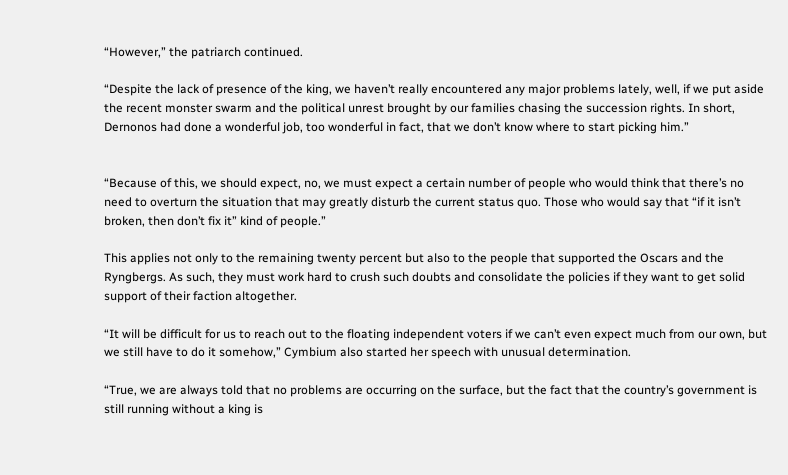“However,” the patriarch continued.

“Despite the lack of presence of the king, we haven’t really encountered any major problems lately, well, if we put aside the recent monster swarm and the political unrest brought by our families chasing the succession rights. In short, Dernonos had done a wonderful job, too wonderful in fact, that we don’t know where to start picking him.”


“Because of this, we should expect, no, we must expect a certain number of people who would think that there’s no need to overturn the situation that may greatly disturb the current status quo. Those who would say that “if it isn’t broken, then don’t fix it” kind of people.”

This applies not only to the remaining twenty percent but also to the people that supported the Oscars and the Ryngbergs. As such, they must work hard to crush such doubts and consolidate the policies if they want to get solid support of their faction altogether.

“It will be difficult for us to reach out to the floating independent voters if we can’t even expect much from our own, but we still have to do it somehow,” Cymbium also started her speech with unusual determination.

“True, we are always told that no problems are occurring on the surface, but the fact that the country’s government is still running without a king is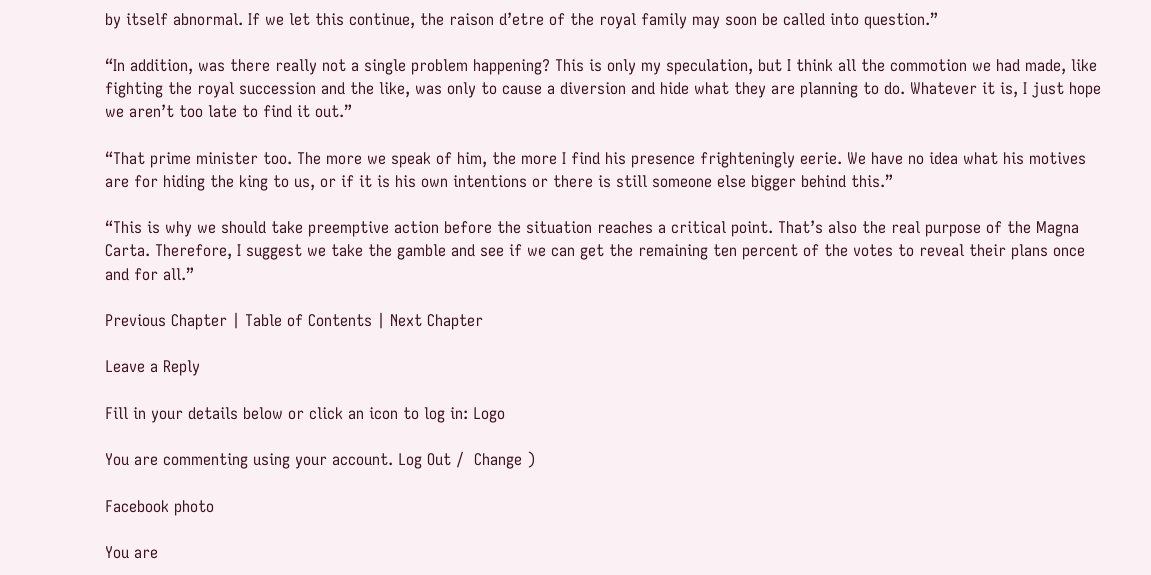by itself abnormal. If we let this continue, the raison d’etre of the royal family may soon be called into question.”

“In addition, was there really not a single problem happening? This is only my speculation, but I think all the commotion we had made, like fighting the royal succession and the like, was only to cause a diversion and hide what they are planning to do. Whatever it is, I just hope we aren’t too late to find it out.”

“That prime minister too. The more we speak of him, the more I find his presence frighteningly eerie. We have no idea what his motives are for hiding the king to us, or if it is his own intentions or there is still someone else bigger behind this.”

“This is why we should take preemptive action before the situation reaches a critical point. That’s also the real purpose of the Magna Carta. Therefore, I suggest we take the gamble and see if we can get the remaining ten percent of the votes to reveal their plans once and for all.”

Previous Chapter | Table of Contents | Next Chapter

Leave a Reply

Fill in your details below or click an icon to log in: Logo

You are commenting using your account. Log Out /  Change )

Facebook photo

You are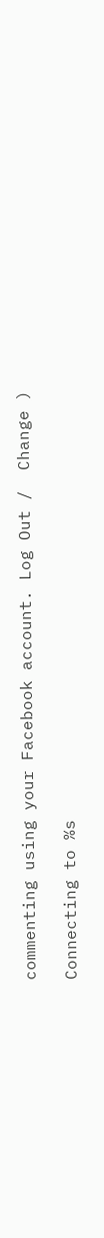commenting using your Facebook account. Log Out /  Change )

Connecting to %s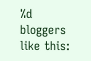%d bloggers like this: